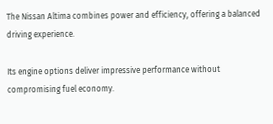The Nissan Altima combines power and efficiency, offering a balanced driving experience.

Its engine options deliver impressive performance without compromising fuel economy.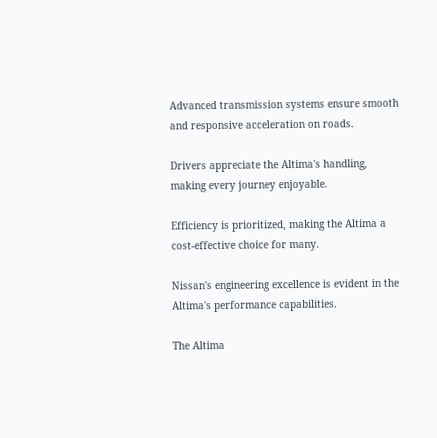Advanced transmission systems ensure smooth and responsive acceleration on roads.

Drivers appreciate the Altima's handling, making every journey enjoyable.

Efficiency is prioritized, making the Altima a cost-effective choice for many.

Nissan's engineering excellence is evident in the Altima's performance capabilities.

The Altima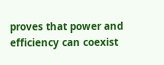proves that power and efficiency can coexist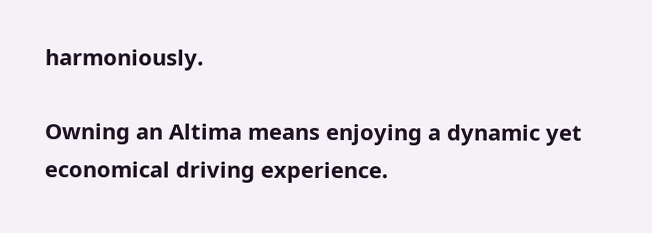harmoniously.

Owning an Altima means enjoying a dynamic yet economical driving experience.